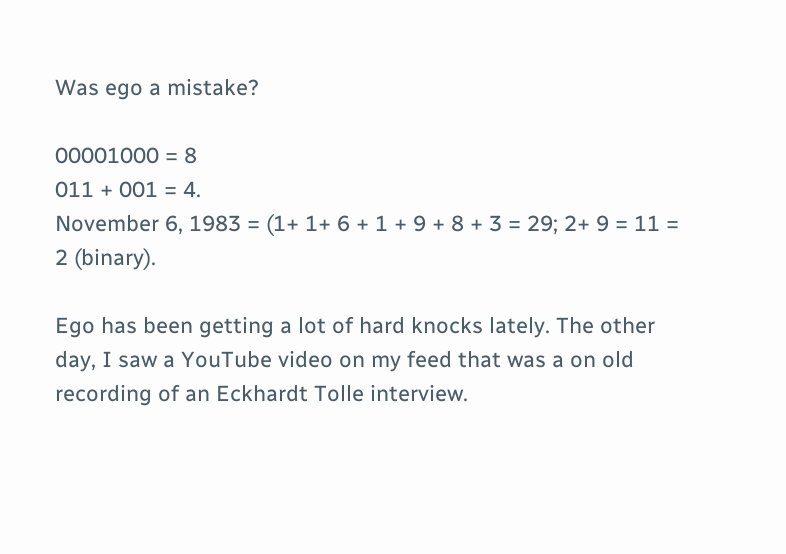Was ego a mistake?

00001000 = 8
011 + 001 = 4.
November 6, 1983 = (1+ 1+ 6 + 1 + 9 + 8 + 3 = 29; 2+ 9 = 11 = 2 (binary).

Ego has been getting a lot of hard knocks lately. The other day, I saw a YouTube video on my feed that was a on old recording of an Eckhardt Tolle interview.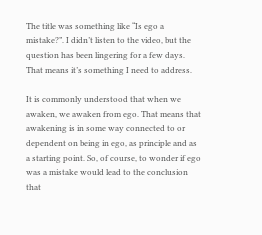The title was something like “Is ego a mistake?”. I didn’t listen to the video, but the question has been lingering for a few days. That means it’s something I need to address.

It is commonly understood that when we awaken, we awaken from ego. That means that awakening is in some way connected to or dependent on being in ego, as principle and as a starting point. So, of course, to wonder if ego was a mistake would lead to the conclusion that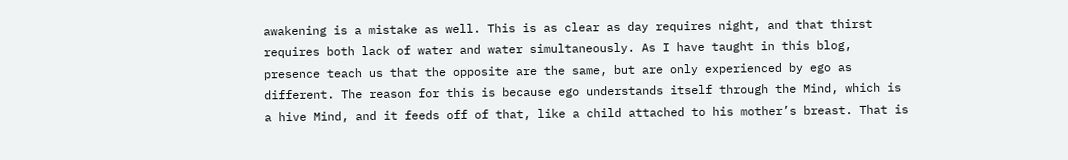awakening is a mistake as well. This is as clear as day requires night, and that thirst requires both lack of water and water simultaneously. As I have taught in this blog, presence teach us that the opposite are the same, but are only experienced by ego as different. The reason for this is because ego understands itself through the Mind, which is a hive Mind, and it feeds off of that, like a child attached to his mother’s breast. That is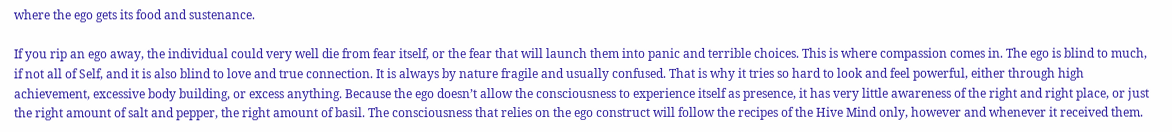where the ego gets its food and sustenance.

If you rip an ego away, the individual could very well die from fear itself, or the fear that will launch them into panic and terrible choices. This is where compassion comes in. The ego is blind to much, if not all of Self, and it is also blind to love and true connection. It is always by nature fragile and usually confused. That is why it tries so hard to look and feel powerful, either through high achievement, excessive body building, or excess anything. Because the ego doesn’t allow the consciousness to experience itself as presence, it has very little awareness of the right and right place, or just the right amount of salt and pepper, the right amount of basil. The consciousness that relies on the ego construct will follow the recipes of the Hive Mind only, however and whenever it received them.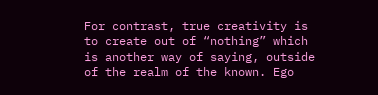For contrast, true creativity is to create out of “nothing” which is another way of saying, outside of the realm of the known. Ego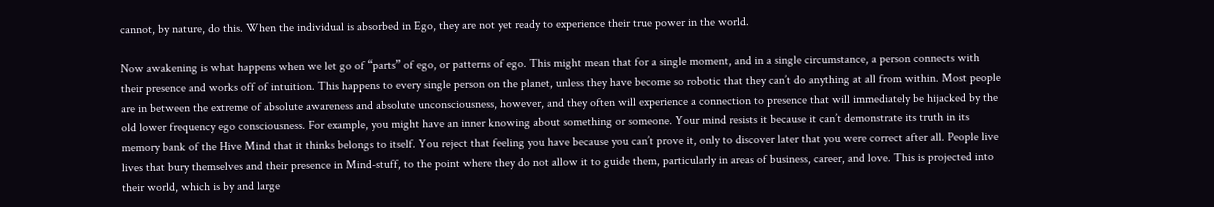cannot, by nature, do this. When the individual is absorbed in Ego, they are not yet ready to experience their true power in the world.

Now awakening is what happens when we let go of “parts” of ego, or patterns of ego. This might mean that for a single moment, and in a single circumstance, a person connects with their presence and works off of intuition. This happens to every single person on the planet, unless they have become so robotic that they can’t do anything at all from within. Most people are in between the extreme of absolute awareness and absolute unconsciousness, however, and they often will experience a connection to presence that will immediately be hijacked by the old lower frequency ego consciousness. For example, you might have an inner knowing about something or someone. Your mind resists it because it can’t demonstrate its truth in its memory bank of the Hive Mind that it thinks belongs to itself. You reject that feeling you have because you can’t prove it, only to discover later that you were correct after all. People live lives that bury themselves and their presence in Mind-stuff, to the point where they do not allow it to guide them, particularly in areas of business, career, and love. This is projected into their world, which is by and large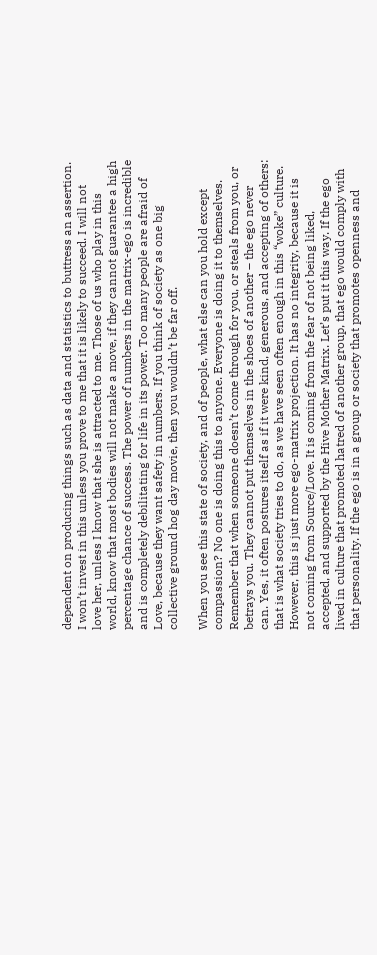dependent on producing things such as data and statistics to buttress an assertion. I won’t invest in this unless you prove to me that it is likely to succeed. I will not love her, unless I know that she is attracted to me. Those of us who play in this world, know that most bodies will not make a move, if they cannot guarantee a high percentage chance of success. The power of numbers in the matrix-ego is incredible and is completely debilitating for life in its power. Too many people are afraid of Love, because they want safety in numbers. If you think of society as one big collective ground hog day movie, then you wouldn’t be far off.

When you see this state of society, and of people, what else can you hold except compassion? No one is doing this to anyone. Everyone is doing it to themselves. Remember that when someone doesn’t come through for you, or steals from you, or betrays you. They cannot put themselves in the shoes of another – the ego never can. Yes, it often postures itself as if it were kind, generous, and accepting of others: that is what society tries to do, as we have seen often enough in this “woke” culture. However, this is just more ego-matrix projection. It has no integrity, because it is not coming from Source/Love. It is coming from the fear of not being liked, accepted, and supported by the Hive Mother Matrix. Let’s put it this way. If the ego lived in culture that promoted hatred of another group, that ego would comply with that personality. If the ego is in a group or society that promotes openness and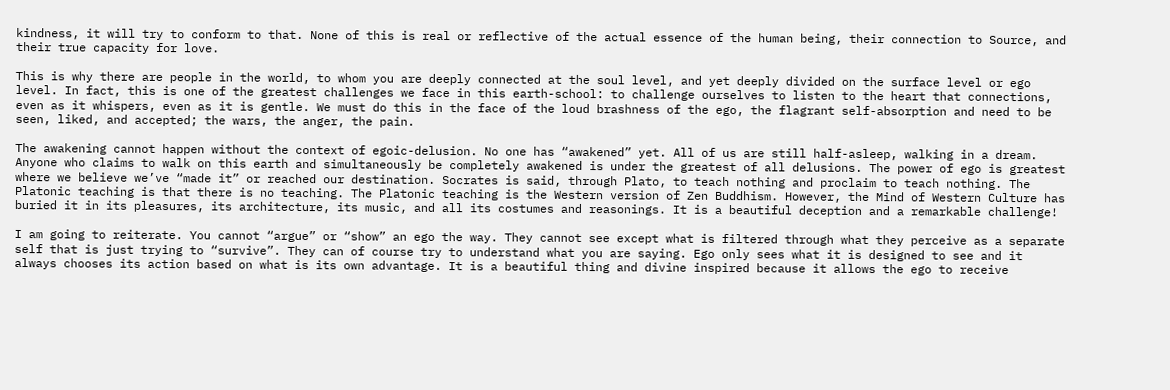kindness, it will try to conform to that. None of this is real or reflective of the actual essence of the human being, their connection to Source, and their true capacity for love.

This is why there are people in the world, to whom you are deeply connected at the soul level, and yet deeply divided on the surface level or ego level. In fact, this is one of the greatest challenges we face in this earth-school: to challenge ourselves to listen to the heart that connections, even as it whispers, even as it is gentle. We must do this in the face of the loud brashness of the ego, the flagrant self-absorption and need to be seen, liked, and accepted; the wars, the anger, the pain.

The awakening cannot happen without the context of egoic-delusion. No one has “awakened” yet. All of us are still half-asleep, walking in a dream. Anyone who claims to walk on this earth and simultaneously be completely awakened is under the greatest of all delusions. The power of ego is greatest where we believe we’ve “made it” or reached our destination. Socrates is said, through Plato, to teach nothing and proclaim to teach nothing. The Platonic teaching is that there is no teaching. The Platonic teaching is the Western version of Zen Buddhism. However, the Mind of Western Culture has buried it in its pleasures, its architecture, its music, and all its costumes and reasonings. It is a beautiful deception and a remarkable challenge!

I am going to reiterate. You cannot “argue” or “show” an ego the way. They cannot see except what is filtered through what they perceive as a separate self that is just trying to “survive”. They can of course try to understand what you are saying. Ego only sees what it is designed to see and it always chooses its action based on what is its own advantage. It is a beautiful thing and divine inspired because it allows the ego to receive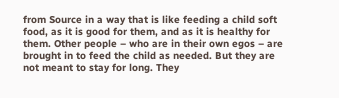from Source in a way that is like feeding a child soft food, as it is good for them, and as it is healthy for them. Other people – who are in their own egos – are brought in to feed the child as needed. But they are not meant to stay for long. They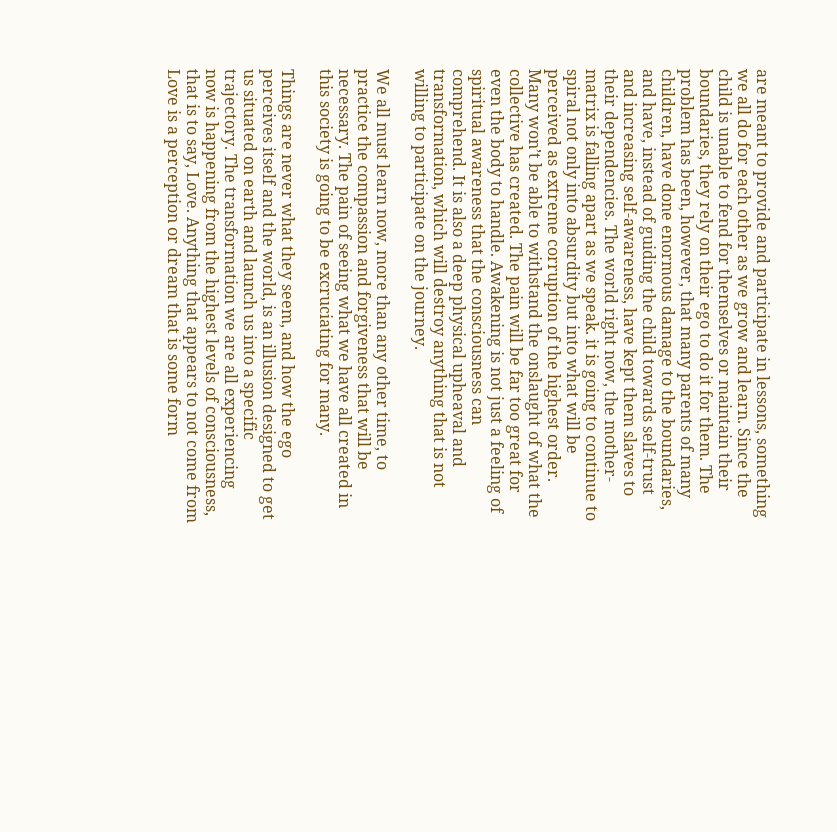are meant to provide and participate in lessons, something we all do for each other as we grow and learn. Since the child is unable to fend for themselves or maintain their boundaries, they rely on their ego to do it for them. The problem has been, however, that many parents of many children, have done enormous damage to the boundaries, and have, instead of guiding the child towards self-trust and increasing self-awareness, have kept them slaves to their dependencies. The world right now, the mother-matrix is falling apart as we speak. it is going to continue to spiral not only into absurdity but into what will be perceived as extreme corruption of the highest order. Many won’t be able to withstand the onslaught of what the collective has created. The pain will be far too great for even the body to handle. Awakening is not just a feeling of spiritual awareness that the consciousness can comprehend. It is also a deep physical upheaval and transformation, which will destroy anything that is not willing to participate on the journey.

We all must learn now, more than any other time, to practice the compassion and forgiveness that will be necessary. The pain of seeing what we have all created in this society is going to be excruciating for many.

Things are never what they seem, and how the ego perceives itself and the world, is an illusion designed to get us situated on earth and launch us into a specific trajectory. The transformation we are all experiencing now is happening from the highest levels of consciousness, that is to say, Love. Anything that appears to not come from Love is a perception or dream that is some form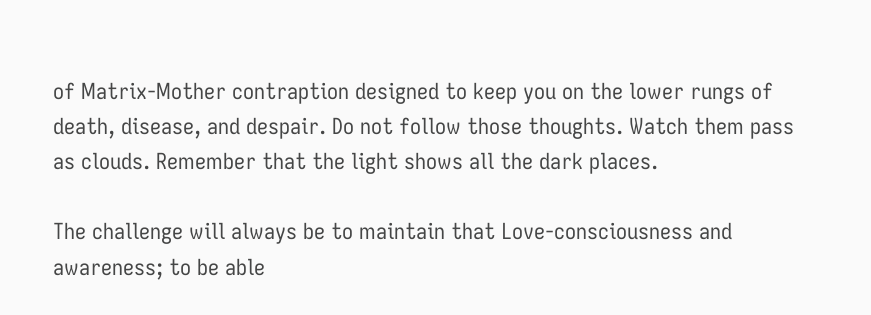of Matrix-Mother contraption designed to keep you on the lower rungs of death, disease, and despair. Do not follow those thoughts. Watch them pass as clouds. Remember that the light shows all the dark places.

The challenge will always be to maintain that Love-consciousness and awareness; to be able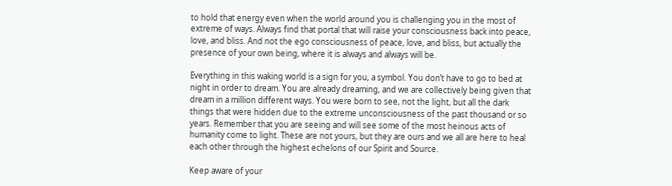to hold that energy even when the world around you is challenging you in the most of extreme of ways. Always find that portal that will raise your consciousness back into peace, love, and bliss. And not the ego consciousness of peace, love, and bliss, but actually the presence of your own being, where it is always and always will be.

Everything in this waking world is a sign for you, a symbol. You don’t have to go to bed at night in order to dream. You are already dreaming, and we are collectively being given that dream in a million different ways. You were born to see, not the light, but all the dark things that were hidden due to the extreme unconsciousness of the past thousand or so years. Remember that you are seeing and will see some of the most heinous acts of humanity come to light. These are not yours, but they are ours and we all are here to heal each other through the highest echelons of our Spirit and Source.

Keep aware of your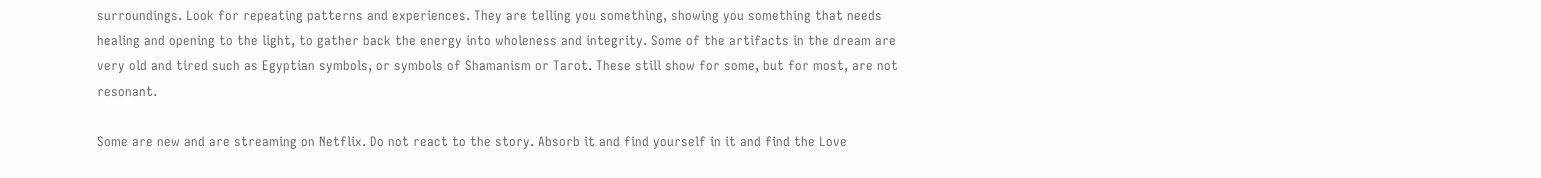surroundings. Look for repeating patterns and experiences. They are telling you something, showing you something that needs healing and opening to the light, to gather back the energy into wholeness and integrity. Some of the artifacts in the dream are very old and tired such as Egyptian symbols, or symbols of Shamanism or Tarot. These still show for some, but for most, are not resonant.

Some are new and are streaming on Netflix. Do not react to the story. Absorb it and find yourself in it and find the Love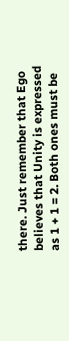there. Just remember that Ego believes that Unity is expressed as 1 + 1 = 2. Both ones must be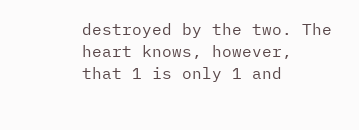destroyed by the two. The heart knows, however, that 1 is only 1 and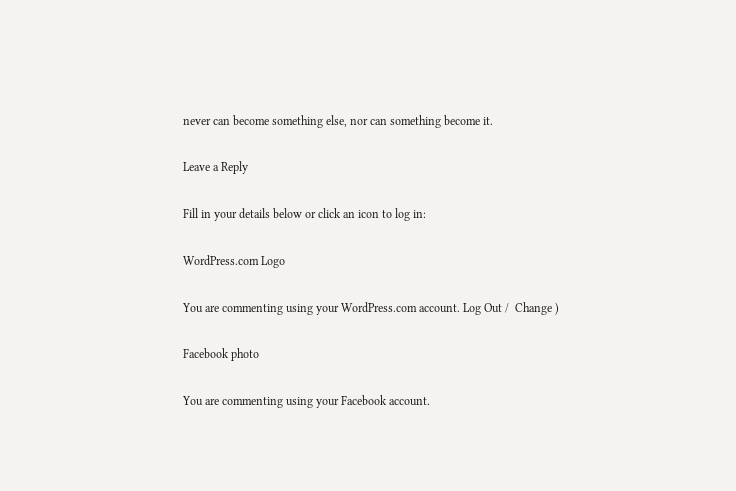never can become something else, nor can something become it.

Leave a Reply

Fill in your details below or click an icon to log in:

WordPress.com Logo

You are commenting using your WordPress.com account. Log Out /  Change )

Facebook photo

You are commenting using your Facebook account.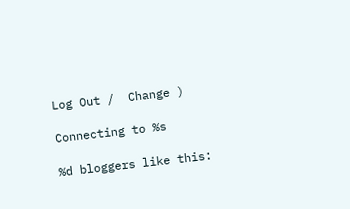Log Out /  Change )

Connecting to %s

%d bloggers like this: